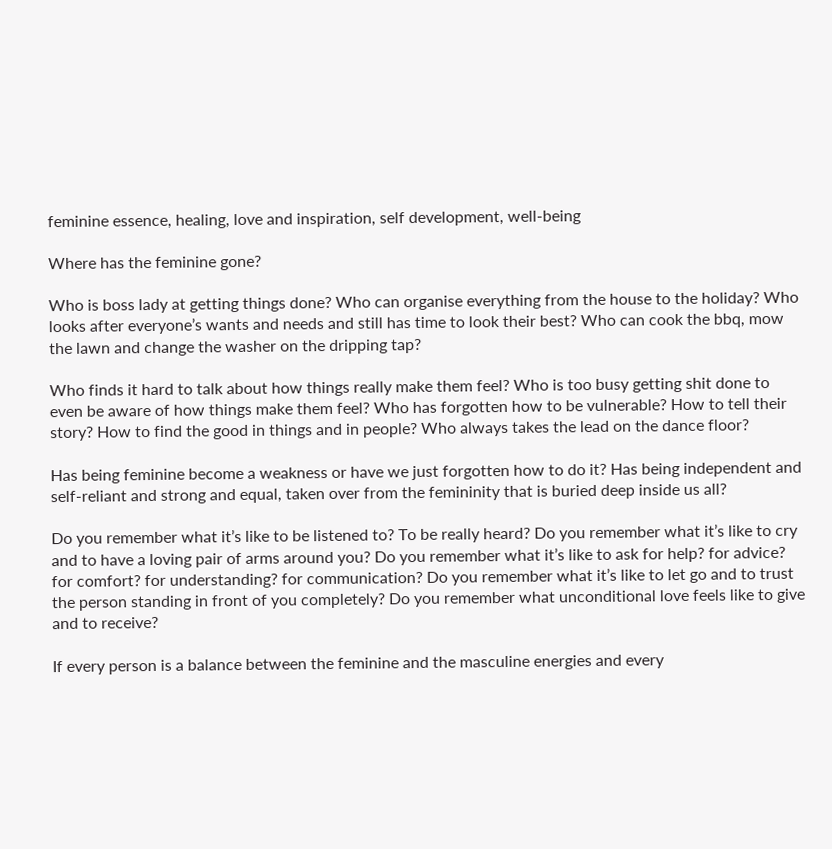feminine essence, healing, love and inspiration, self development, well-being

Where has the feminine gone?

Who is boss lady at getting things done? Who can organise everything from the house to the holiday? Who looks after everyone’s wants and needs and still has time to look their best? Who can cook the bbq, mow the lawn and change the washer on the dripping tap?

Who finds it hard to talk about how things really make them feel? Who is too busy getting shit done to even be aware of how things make them feel? Who has forgotten how to be vulnerable? How to tell their story? How to find the good in things and in people? Who always takes the lead on the dance floor?

Has being feminine become a weakness or have we just forgotten how to do it? Has being independent and self-reliant and strong and equal, taken over from the femininity that is buried deep inside us all?

Do you remember what it’s like to be listened to? To be really heard? Do you remember what it’s like to cry and to have a loving pair of arms around you? Do you remember what it’s like to ask for help? for advice? for comfort? for understanding? for communication? Do you remember what it’s like to let go and to trust the person standing in front of you completely? Do you remember what unconditional love feels like to give and to receive?

If every person is a balance between the feminine and the masculine energies and every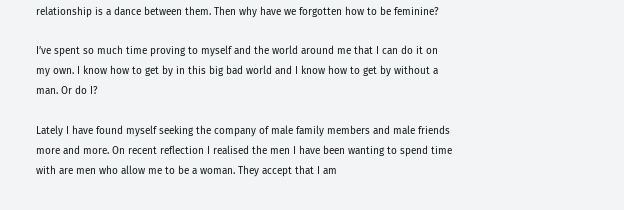relationship is a dance between them. Then why have we forgotten how to be feminine?

I’ve spent so much time proving to myself and the world around me that I can do it on my own. I know how to get by in this big bad world and I know how to get by without a man. Or do I?

Lately I have found myself seeking the company of male family members and male friends more and more. On recent reflection I realised the men I have been wanting to spend time with are men who allow me to be a woman. They accept that I am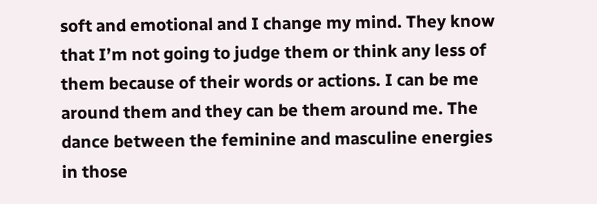soft and emotional and I change my mind. They know that I’m not going to judge them or think any less of them because of their words or actions. I can be me around them and they can be them around me. The dance between the feminine and masculine energies in those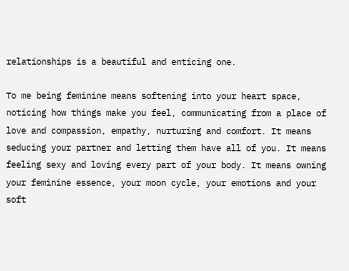relationships is a beautiful and enticing one.

To me being feminine means softening into your heart space, noticing how things make you feel, communicating from a place of love and compassion, empathy, nurturing and comfort. It means seducing your partner and letting them have all of you. It means feeling sexy and loving every part of your body. It means owning your feminine essence, your moon cycle, your emotions and your soft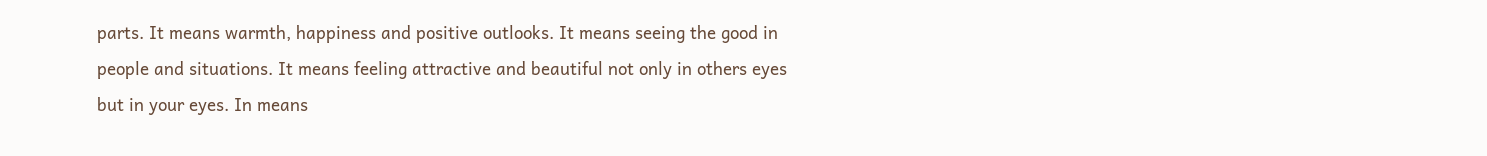parts. It means warmth, happiness and positive outlooks. It means seeing the good in people and situations. It means feeling attractive and beautiful not only in others eyes but in your eyes. In means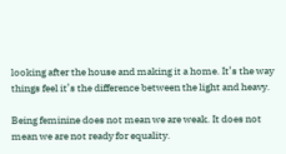looking after the house and making it a home. It’s the way things feel it’s the difference between the light and heavy.

Being feminine does not mean we are weak. It does not mean we are not ready for equality.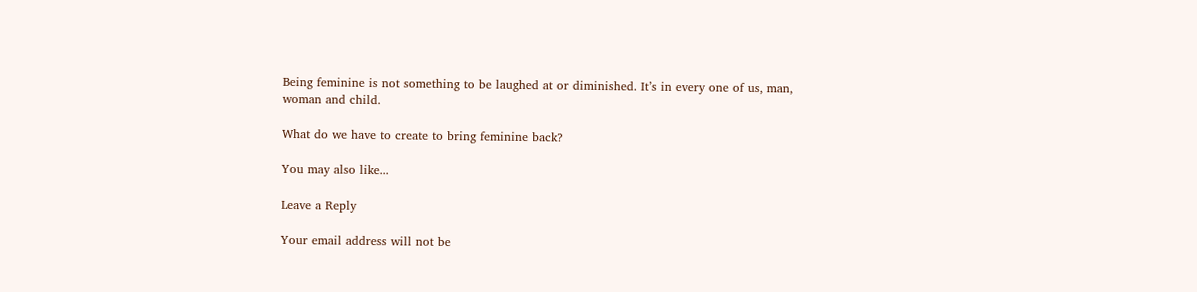Being feminine is not something to be laughed at or diminished. It’s in every one of us, man, woman and child.

What do we have to create to bring feminine back?

You may also like...

Leave a Reply

Your email address will not be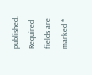published. Required fields are marked *